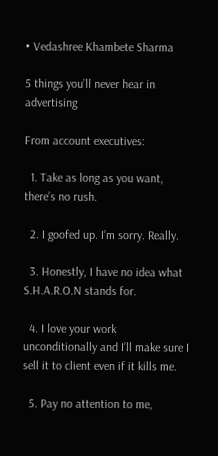• Vedashree Khambete Sharma

5 things you’ll never hear in advertising

From account executives:

  1. Take as long as you want, there’s no rush.

  2. I goofed up. I’m sorry. Really.

  3. Honestly, I have no idea what S.H.A.R.O.N stands for.

  4. I love your work unconditionally and I’ll make sure I sell it to client even if it kills me.

  5. Pay no attention to me,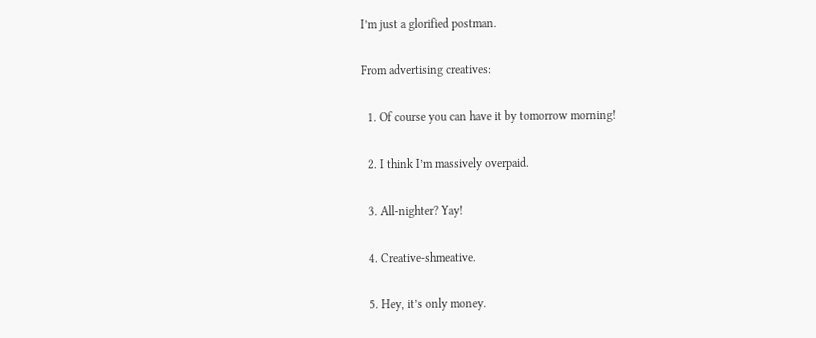I’m just a glorified postman.

From advertising creatives:

  1. Of course you can have it by tomorrow morning!

  2. I think I’m massively overpaid.

  3. All-nighter? Yay!

  4. Creative-shmeative.

  5. Hey, it’s only money.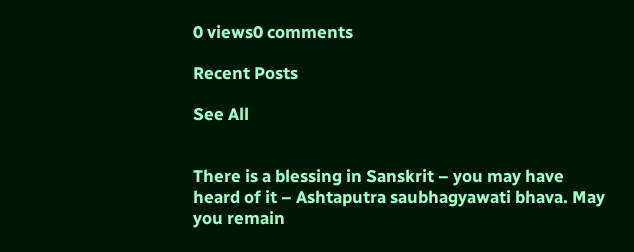0 views0 comments

Recent Posts

See All


There is a blessing in Sanskrit – you may have heard of it – Ashtaputra saubhagyawati bhava. May you remain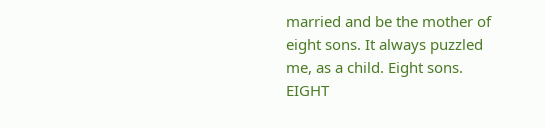married and be the mother of eight sons. It always puzzled me, as a child. Eight sons. EIGHT